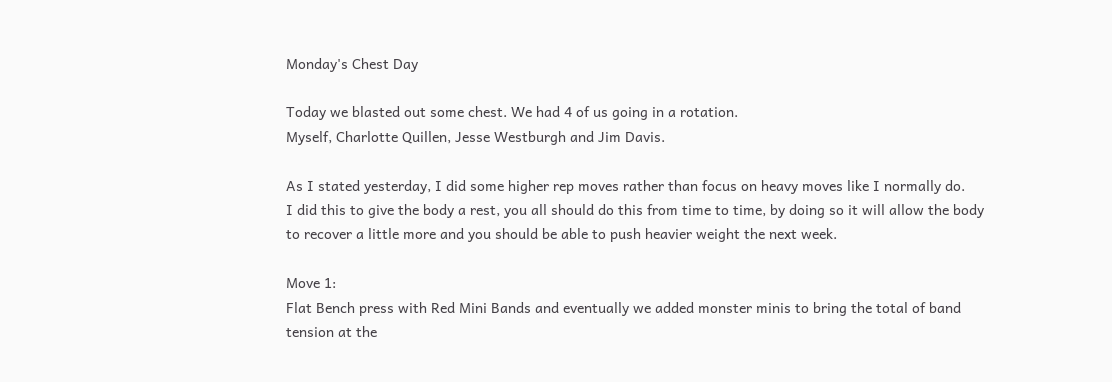Monday's Chest Day

Today we blasted out some chest. We had 4 of us going in a rotation.
Myself, Charlotte Quillen, Jesse Westburgh and Jim Davis.

As I stated yesterday, I did some higher rep moves rather than focus on heavy moves like I normally do.
I did this to give the body a rest, you all should do this from time to time, by doing so it will allow the body to recover a little more and you should be able to push heavier weight the next week.

Move 1:
Flat Bench press with Red Mini Bands and eventually we added monster minis to bring the total of band tension at the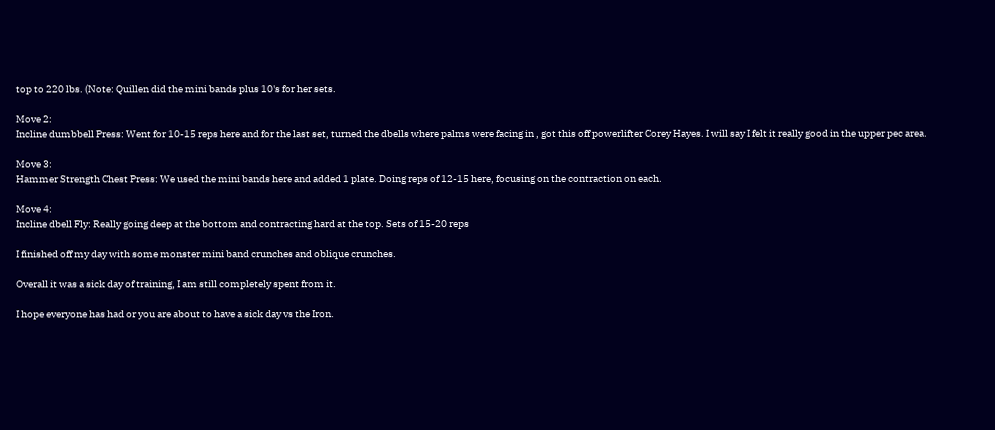top to 220 lbs. (Note: Quillen did the mini bands plus 10's for her sets.

Move 2:
Incline dumbbell Press: Went for 10-15 reps here and for the last set, turned the dbells where palms were facing in , got this off powerlifter Corey Hayes. I will say I felt it really good in the upper pec area.

Move 3:
Hammer Strength Chest Press: We used the mini bands here and added 1 plate. Doing reps of 12-15 here, focusing on the contraction on each.

Move 4:
Incline dbell Fly: Really going deep at the bottom and contracting hard at the top. Sets of 15-20 reps

I finished off my day with some monster mini band crunches and oblique crunches.

Overall it was a sick day of training, I am still completely spent from it.

I hope everyone has had or you are about to have a sick day vs the Iron.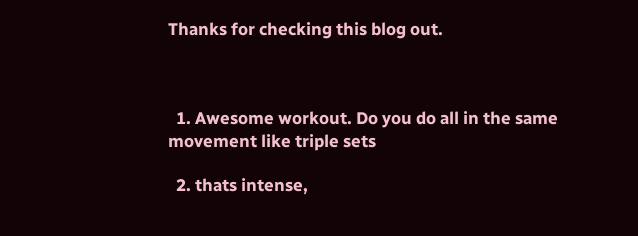Thanks for checking this blog out.



  1. Awesome workout. Do you do all in the same movement like triple sets

  2. thats intense,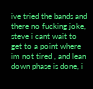ive tried the bands and there no fucking joke, steve i cant wait to get to a point where im not tired , and lean down phase is done, i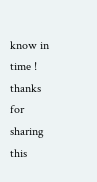know in time ! thanks for sharing this